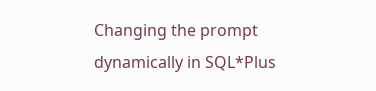Changing the prompt dynamically in SQL*Plus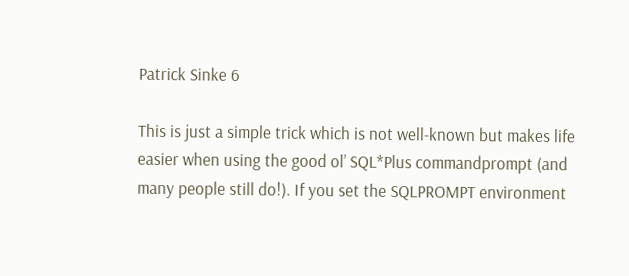Patrick Sinke 6

This is just a simple trick which is not well-known but makes life easier when using the good ol’ SQL*Plus commandprompt (and many people still do!). If you set the SQLPROMPT environment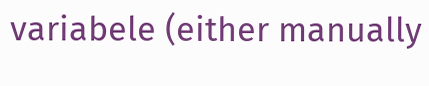variabele (either manually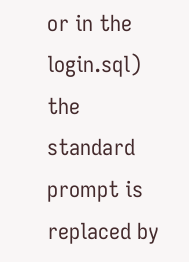or in the login.sql)  the standard prompt is replaced by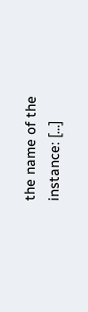the name of the instance: […]